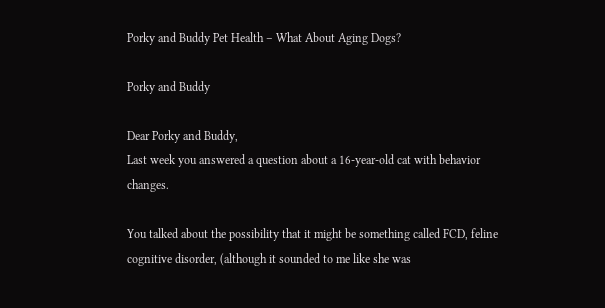Porky and Buddy Pet Health – What About Aging Dogs?

Porky and Buddy

Dear Porky and Buddy,
Last week you answered a question about a 16-year-old cat with behavior changes.

You talked about the possibility that it might be something called FCD, feline cognitive disorder, (although it sounded to me like she was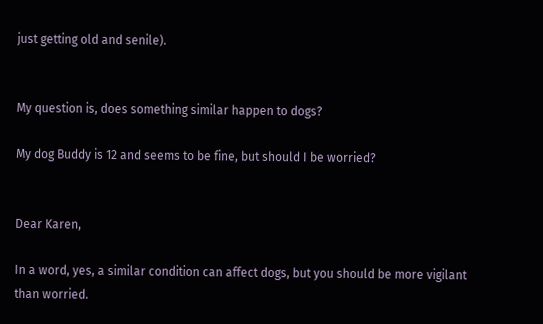just getting old and senile).


My question is, does something similar happen to dogs?

My dog Buddy is 12 and seems to be fine, but should I be worried?


Dear Karen,

In a word, yes, a similar condition can affect dogs, but you should be more vigilant than worried.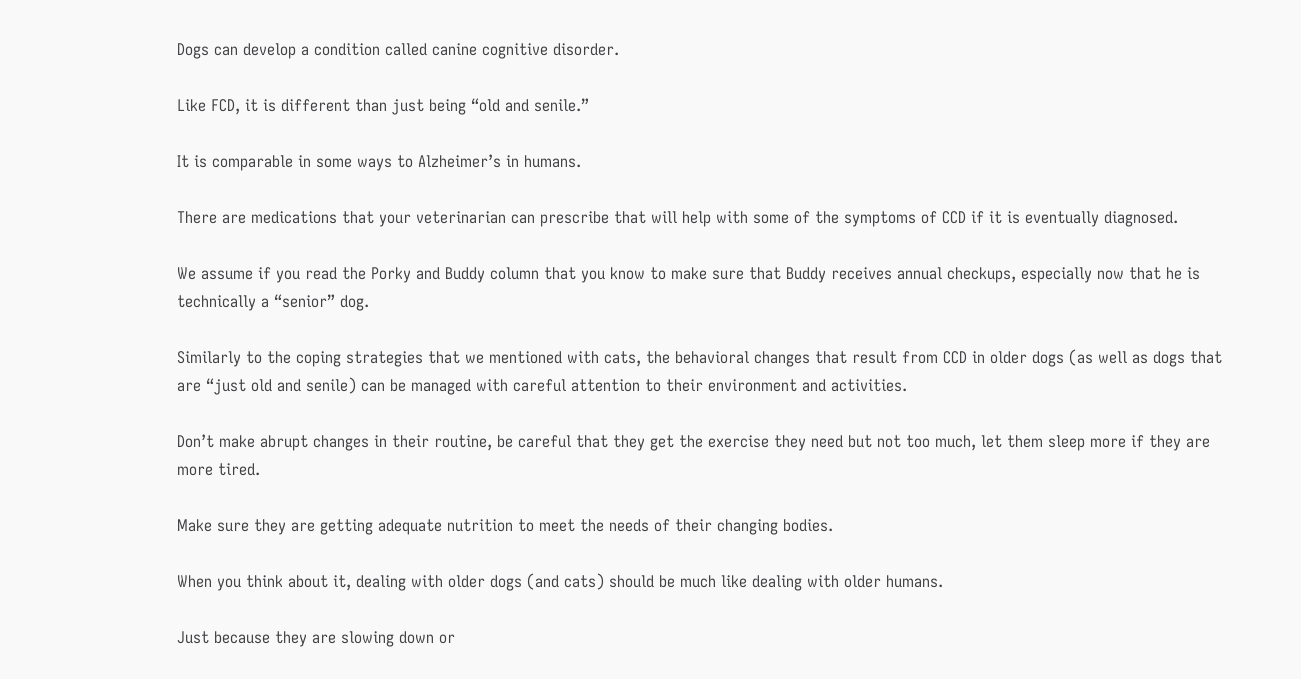Dogs can develop a condition called canine cognitive disorder.

Like FCD, it is different than just being “old and senile.”

It is comparable in some ways to Alzheimer’s in humans.

There are medications that your veterinarian can prescribe that will help with some of the symptoms of CCD if it is eventually diagnosed.

We assume if you read the Porky and Buddy column that you know to make sure that Buddy receives annual checkups, especially now that he is technically a “senior” dog.

Similarly to the coping strategies that we mentioned with cats, the behavioral changes that result from CCD in older dogs (as well as dogs that are “just old and senile) can be managed with careful attention to their environment and activities.

Don’t make abrupt changes in their routine, be careful that they get the exercise they need but not too much, let them sleep more if they are more tired.

Make sure they are getting adequate nutrition to meet the needs of their changing bodies.

When you think about it, dealing with older dogs (and cats) should be much like dealing with older humans.

Just because they are slowing down or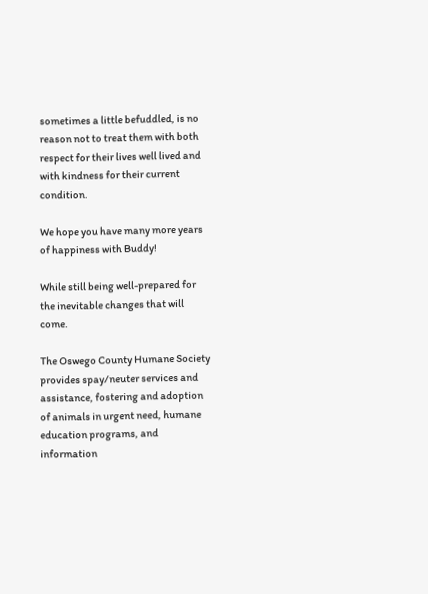sometimes a little befuddled, is no reason not to treat them with both respect for their lives well lived and with kindness for their current condition.

We hope you have many more years of happiness with Buddy!

While still being well-prepared for the inevitable changes that will come.

The Oswego County Humane Society provides spay/neuter services and assistance, fostering and adoption of animals in urgent need, humane education programs, and information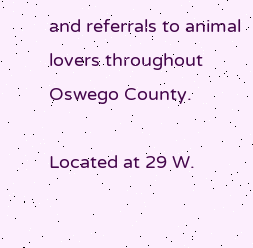and referrals to animal lovers throughout Oswego County.

Located at 29 W.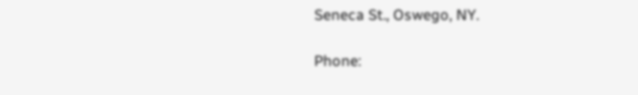Seneca St., Oswego, NY.

Phone: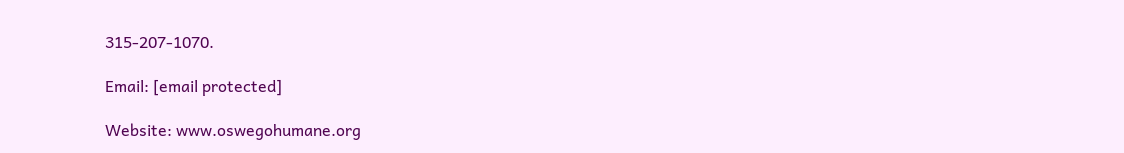315-207-1070.

Email: [email protected]

Website: www.oswegohumane.org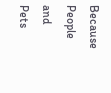Because People and Pets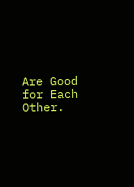Are Good for Each Other.